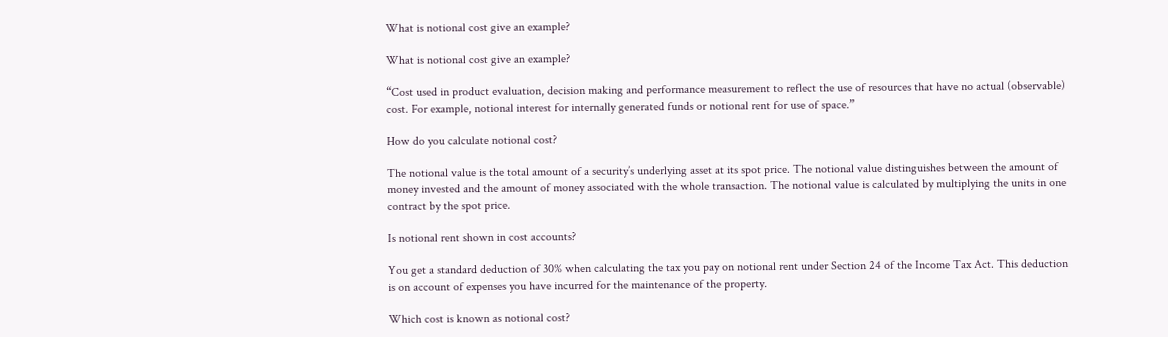What is notional cost give an example?

What is notional cost give an example?

“Cost used in product evaluation, decision making and performance measurement to reflect the use of resources that have no actual (observable) cost. For example, notional interest for internally generated funds or notional rent for use of space.”

How do you calculate notional cost?

The notional value is the total amount of a security’s underlying asset at its spot price. The notional value distinguishes between the amount of money invested and the amount of money associated with the whole transaction. The notional value is calculated by multiplying the units in one contract by the spot price.

Is notional rent shown in cost accounts?

You get a standard deduction of 30% when calculating the tax you pay on notional rent under Section 24 of the Income Tax Act. This deduction is on account of expenses you have incurred for the maintenance of the property.

Which cost is known as notional cost?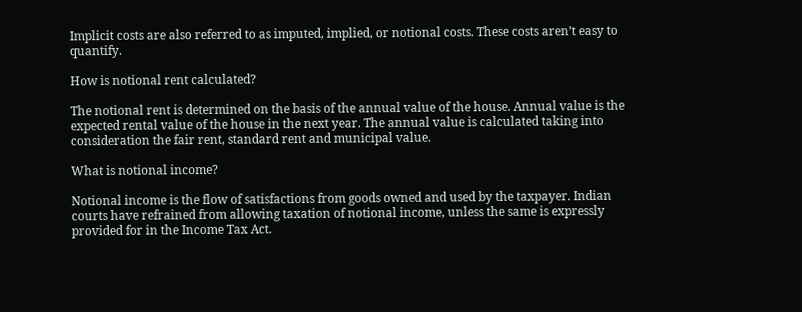Implicit costs are also referred to as imputed, implied, or notional costs. These costs aren’t easy to quantify.

How is notional rent calculated?

The notional rent is determined on the basis of the annual value of the house. Annual value is the expected rental value of the house in the next year. The annual value is calculated taking into consideration the fair rent, standard rent and municipal value.

What is notional income?

Notional income is the flow of satisfactions from goods owned and used by the taxpayer. Indian courts have refrained from allowing taxation of notional income, unless the same is expressly provided for in the Income Tax Act.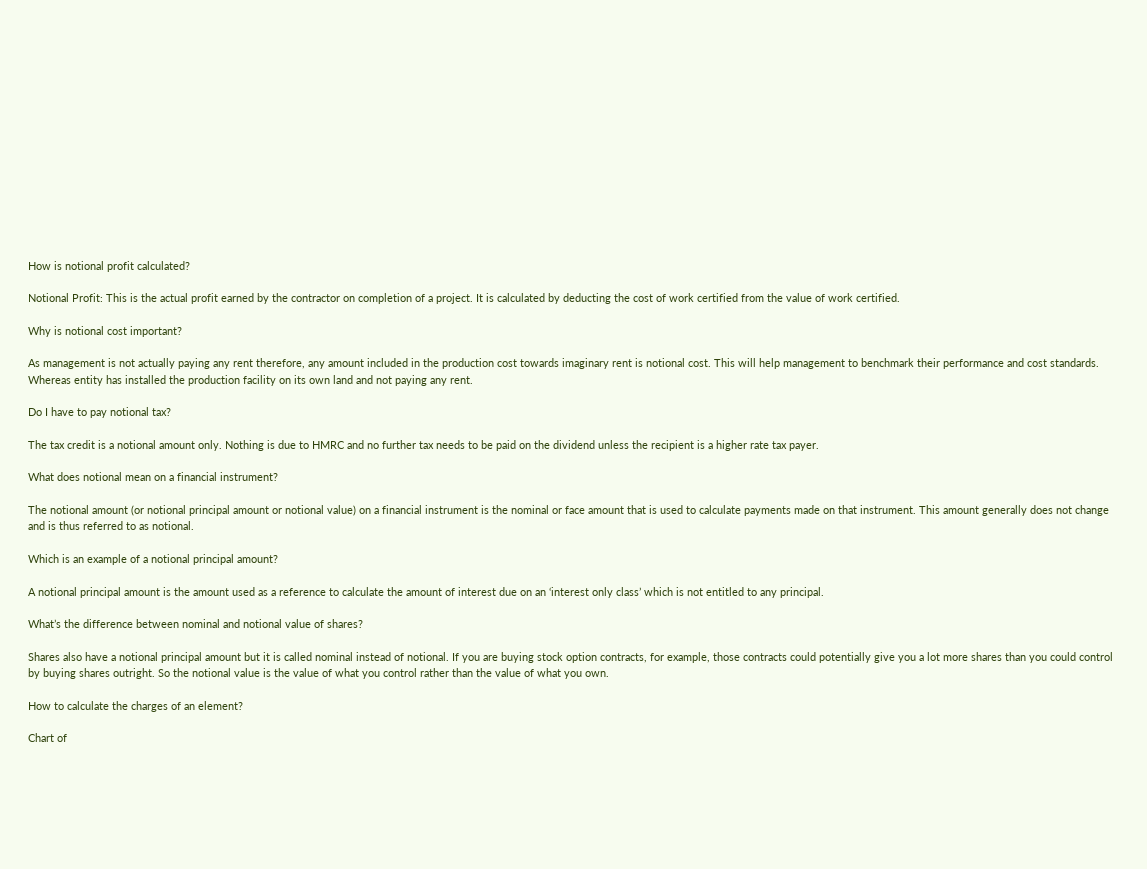How is notional profit calculated?

Notional Profit: This is the actual profit earned by the contractor on completion of a project. It is calculated by deducting the cost of work certified from the value of work certified.

Why is notional cost important?

As management is not actually paying any rent therefore, any amount included in the production cost towards imaginary rent is notional cost. This will help management to benchmark their performance and cost standards. Whereas entity has installed the production facility on its own land and not paying any rent.

Do I have to pay notional tax?

The tax credit is a notional amount only. Nothing is due to HMRC and no further tax needs to be paid on the dividend unless the recipient is a higher rate tax payer.

What does notional mean on a financial instrument?

The notional amount (or notional principal amount or notional value) on a financial instrument is the nominal or face amount that is used to calculate payments made on that instrument. This amount generally does not change and is thus referred to as notional.

Which is an example of a notional principal amount?

A notional principal amount is the amount used as a reference to calculate the amount of interest due on an ‘interest only class’ which is not entitled to any principal.

What’s the difference between nominal and notional value of shares?

Shares also have a notional principal amount but it is called nominal instead of notional. If you are buying stock option contracts, for example, those contracts could potentially give you a lot more shares than you could control by buying shares outright. So the notional value is the value of what you control rather than the value of what you own.

How to calculate the charges of an element?

Chart of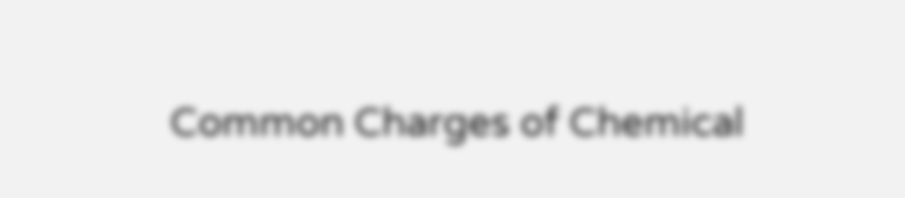Common Charges of Chemical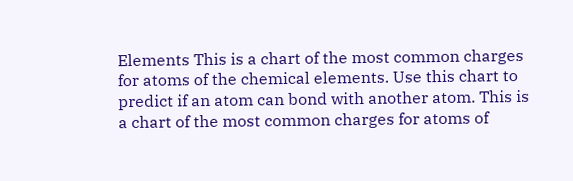Elements This is a chart of the most common charges for atoms of the chemical elements. Use this chart to predict if an atom can bond with another atom. This is a chart of the most common charges for atoms of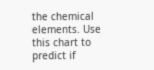the chemical elements. Use this chart to predict if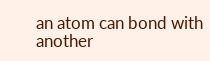an atom can bond with another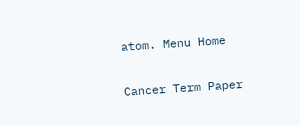atom. Menu Home

Cancer Term Paper